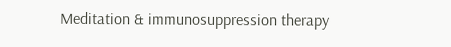Meditation & immunosuppression therapy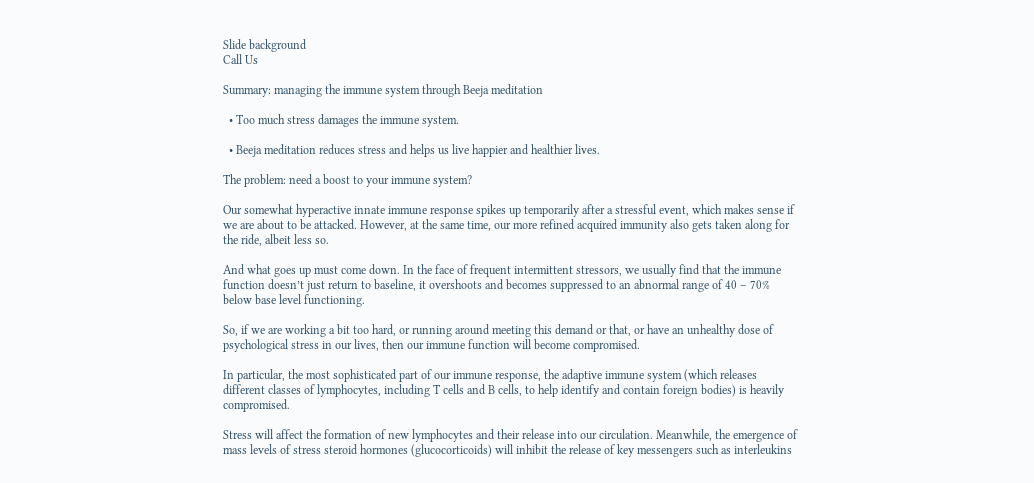Slide background
Call Us

Summary: managing the immune system through Beeja meditation

  • Too much stress damages the immune system.

  • Beeja meditation reduces stress and helps us live happier and healthier lives.

The problem: need a boost to your immune system?

Our somewhat hyperactive innate immune response spikes up temporarily after a stressful event, which makes sense if we are about to be attacked. However, at the same time, our more refined acquired immunity also gets taken along for the ride, albeit less so.

And what goes up must come down. In the face of frequent intermittent stressors, we usually find that the immune function doesn’t just return to baseline, it overshoots and becomes suppressed to an abnormal range of 40 – 70% below base level functioning.

So, if we are working a bit too hard, or running around meeting this demand or that, or have an unhealthy dose of psychological stress in our lives, then our immune function will become compromised.

In particular, the most sophisticated part of our immune response, the adaptive immune system (which releases different classes of lymphocytes, including T cells and B cells, to help identify and contain foreign bodies) is heavily compromised.

Stress will affect the formation of new lymphocytes and their release into our circulation. Meanwhile, the emergence of mass levels of stress steroid hormones (glucocorticoids) will inhibit the release of key messengers such as interleukins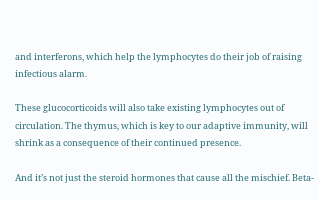and interferons, which help the lymphocytes do their job of raising infectious alarm.

These glucocorticoids will also take existing lymphocytes out of circulation. The thymus, which is key to our adaptive immunity, will shrink as a consequence of their continued presence.

And it’s not just the steroid hormones that cause all the mischief. Beta-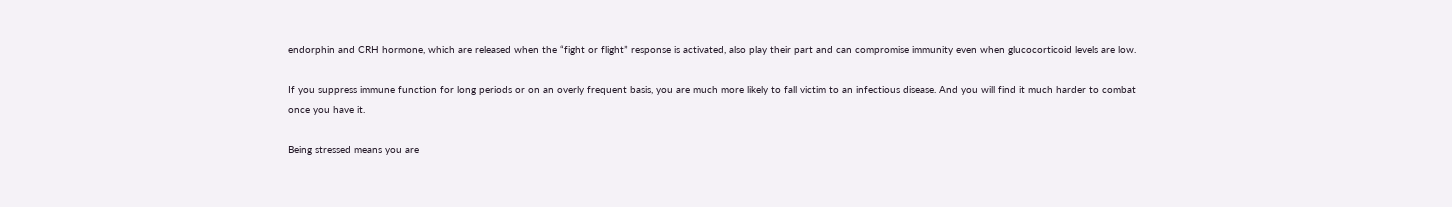endorphin and CRH hormone, which are released when the “fight or flight” response is activated, also play their part and can compromise immunity even when glucocorticoid levels are low.

If you suppress immune function for long periods or on an overly frequent basis, you are much more likely to fall victim to an infectious disease. And you will find it much harder to combat once you have it.

Being stressed means you are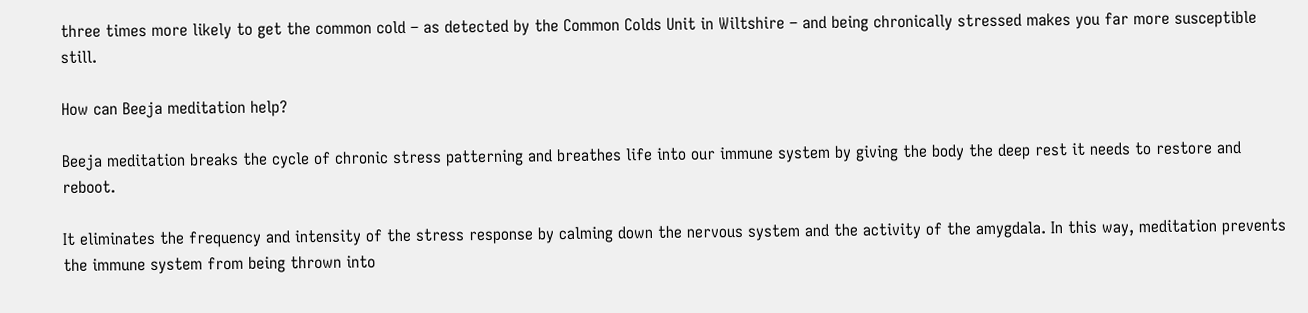three times more likely to get the common cold – as detected by the Common Colds Unit in Wiltshire – and being chronically stressed makes you far more susceptible still.

How can Beeja meditation help?

Beeja meditation breaks the cycle of chronic stress patterning and breathes life into our immune system by giving the body the deep rest it needs to restore and reboot.

It eliminates the frequency and intensity of the stress response by calming down the nervous system and the activity of the amygdala. In this way, meditation prevents the immune system from being thrown into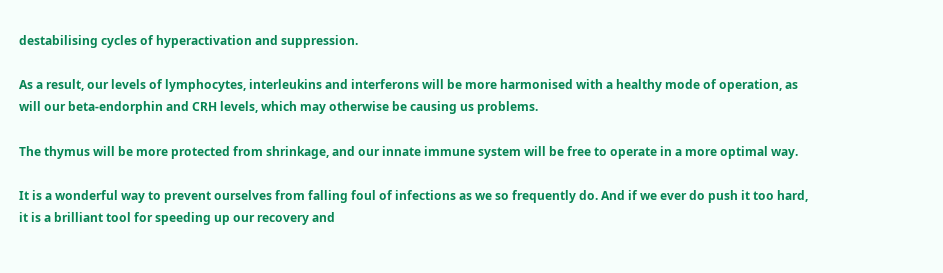destabilising cycles of hyperactivation and suppression.

As a result, our levels of lymphocytes, interleukins and interferons will be more harmonised with a healthy mode of operation, as will our beta-endorphin and CRH levels, which may otherwise be causing us problems.

The thymus will be more protected from shrinkage, and our innate immune system will be free to operate in a more optimal way.

It is a wonderful way to prevent ourselves from falling foul of infections as we so frequently do. And if we ever do push it too hard, it is a brilliant tool for speeding up our recovery and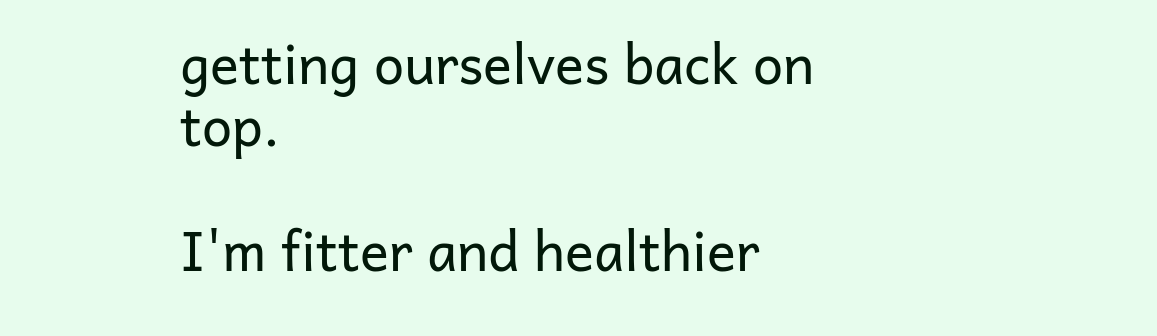getting ourselves back on top.

I'm fitter and healthier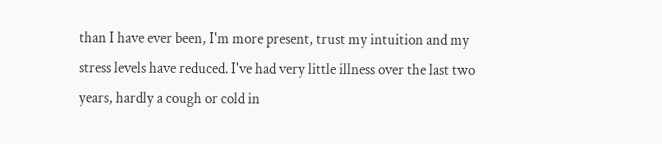than I have ever been, I'm more present, trust my intuition and my stress levels have reduced. I've had very little illness over the last two years, hardly a cough or cold in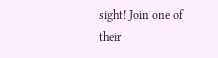sight! Join one of their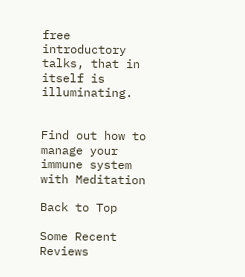free introductory talks, that in itself is illuminating.


Find out how to manage your immune system with Meditation

Back to Top

Some Recent Reviews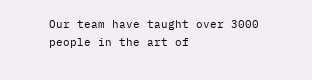Our team have taught over 3000 people in the art of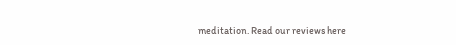meditation. Read our reviews here